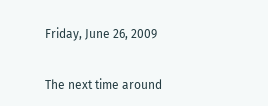Friday, June 26, 2009

The next time around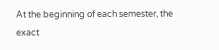At the beginning of each semester, the exact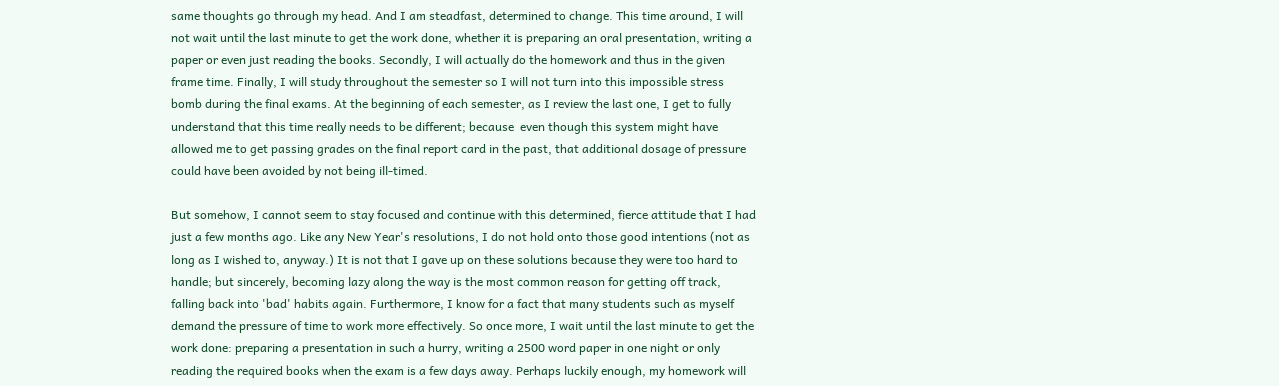same thoughts go through my head. And I am steadfast, determined to change. This time around, I will not wait until the last minute to get the work done, whether it is preparing an oral presentation, writing a paper or even just reading the books. Secondly, I will actually do the homework and thus in the given frame time. Finally, I will study throughout the semester so I will not turn into this impossible stress bomb during the final exams. At the beginning of each semester, as I review the last one, I get to fully understand that this time really needs to be different; because  even though this system might have allowed me to get passing grades on the final report card in the past, that additional dosage of pressure could have been avoided by not being ill-timed.

But somehow, I cannot seem to stay focused and continue with this determined, fierce attitude that I had just a few months ago. Like any New Year's resolutions, I do not hold onto those good intentions (not as long as I wished to, anyway.) It is not that I gave up on these solutions because they were too hard to handle; but sincerely, becoming lazy along the way is the most common reason for getting off track, falling back into 'bad' habits again. Furthermore, I know for a fact that many students such as myself demand the pressure of time to work more effectively. So once more, I wait until the last minute to get the work done: preparing a presentation in such a hurry, writing a 2500 word paper in one night or only reading the required books when the exam is a few days away. Perhaps luckily enough, my homework will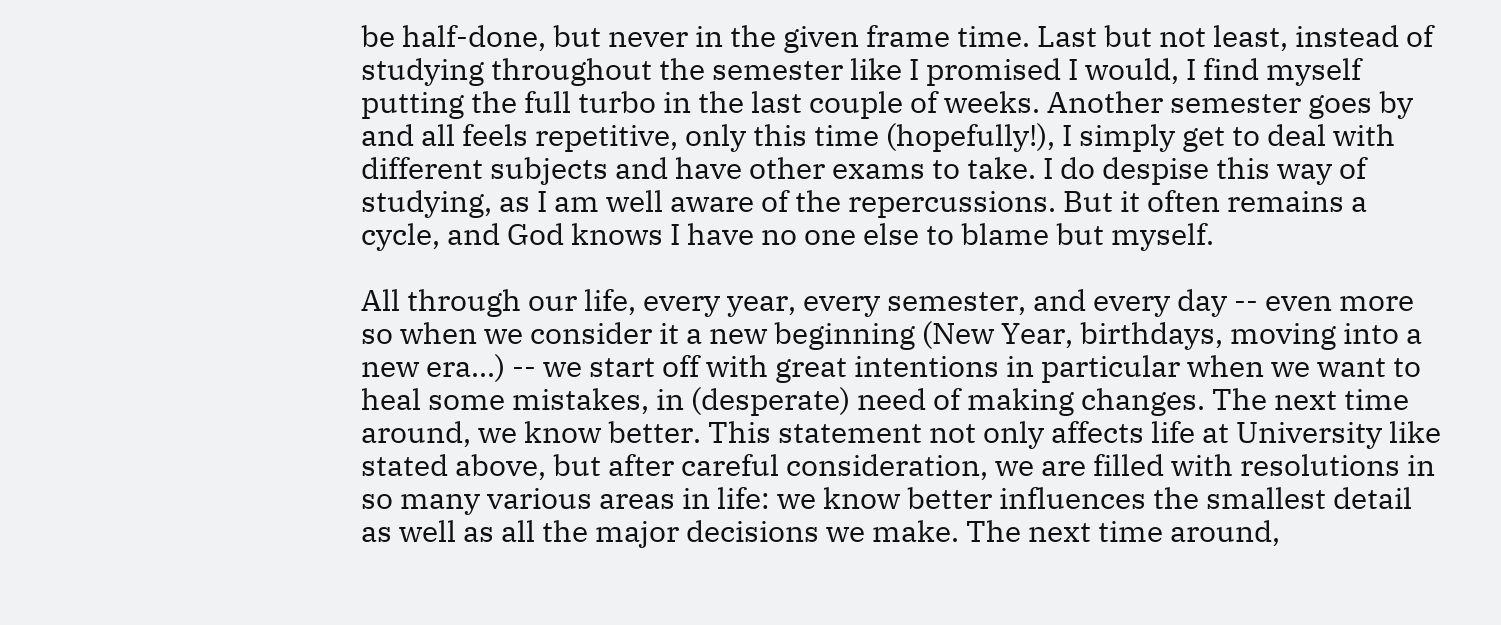be half-done, but never in the given frame time. Last but not least, instead of studying throughout the semester like I promised I would, I find myself putting the full turbo in the last couple of weeks. Another semester goes by and all feels repetitive, only this time (hopefully!), I simply get to deal with different subjects and have other exams to take. I do despise this way of studying, as I am well aware of the repercussions. But it often remains a cycle, and God knows I have no one else to blame but myself.

All through our life, every year, every semester, and every day -- even more so when we consider it a new beginning (New Year, birthdays, moving into a new era...) -- we start off with great intentions in particular when we want to heal some mistakes, in (desperate) need of making changes. The next time around, we know better. This statement not only affects life at University like stated above, but after careful consideration, we are filled with resolutions in so many various areas in life: we know better influences the smallest detail as well as all the major decisions we make. The next time around,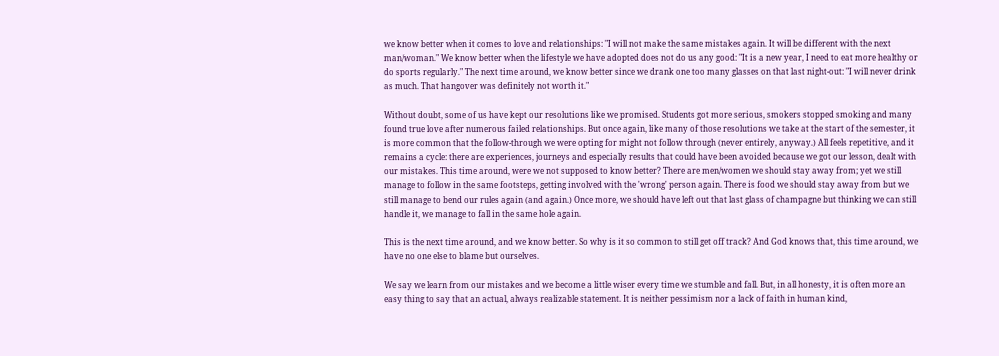we know better when it comes to love and relationships: "I will not make the same mistakes again. It will be different with the next man/woman." We know better when the lifestyle we have adopted does not do us any good: "It is a new year, I need to eat more healthy or do sports regularly." The next time around, we know better since we drank one too many glasses on that last night-out: "I will never drink as much. That hangover was definitely not worth it."

Without doubt, some of us have kept our resolutions like we promised. Students got more serious, smokers stopped smoking and many found true love after numerous failed relationships. But once again, like many of those resolutions we take at the start of the semester, it is more common that the follow-through we were opting for might not follow through (never entirely, anyway.) All feels repetitive, and it remains a cycle: there are experiences, journeys and especially results that could have been avoided because we got our lesson, dealt with our mistakes. This time around, were we not supposed to know better? There are men/women we should stay away from; yet we still manage to follow in the same footsteps, getting involved with the 'wrong' person again. There is food we should stay away from but we still manage to bend our rules again (and again.) Once more, we should have left out that last glass of champagne but thinking we can still handle it, we manage to fall in the same hole again.

This is the next time around, and we know better. So why is it so common to still get off track? And God knows that, this time around, we have no one else to blame but ourselves.

We say we learn from our mistakes and we become a little wiser every time we stumble and fall. But, in all honesty, it is often more an easy thing to say that an actual, always realizable statement. It is neither pessimism nor a lack of faith in human kind,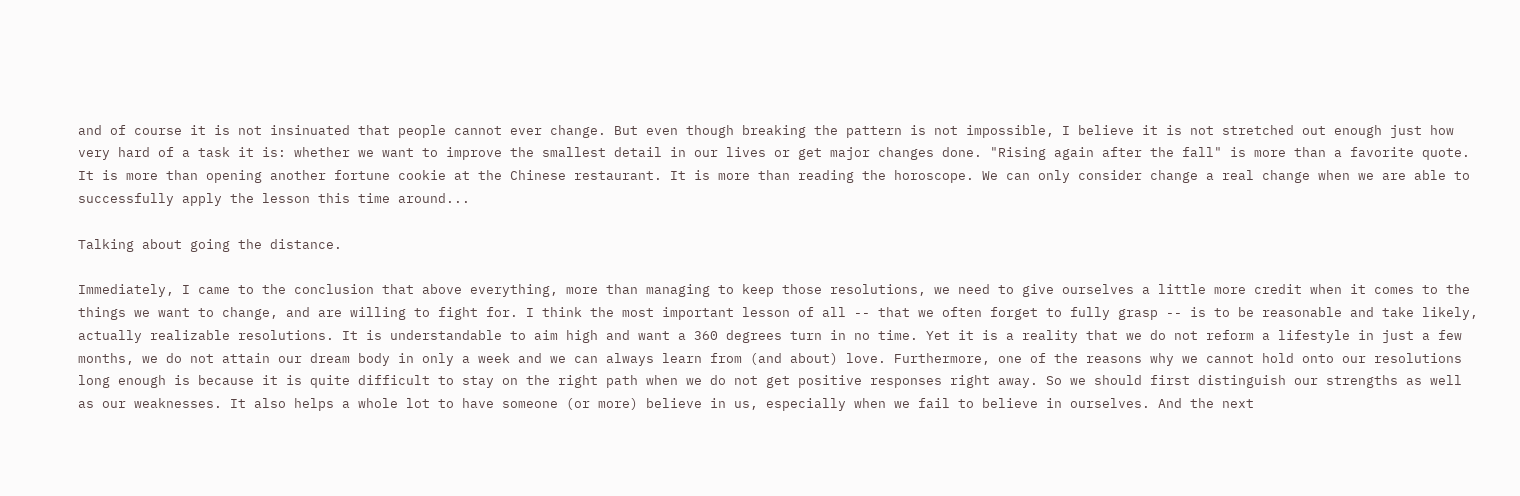and of course it is not insinuated that people cannot ever change. But even though breaking the pattern is not impossible, I believe it is not stretched out enough just how very hard of a task it is: whether we want to improve the smallest detail in our lives or get major changes done. "Rising again after the fall" is more than a favorite quote. It is more than opening another fortune cookie at the Chinese restaurant. It is more than reading the horoscope. We can only consider change a real change when we are able to successfully apply the lesson this time around...

Talking about going the distance.

Immediately, I came to the conclusion that above everything, more than managing to keep those resolutions, we need to give ourselves a little more credit when it comes to the things we want to change, and are willing to fight for. I think the most important lesson of all -- that we often forget to fully grasp -- is to be reasonable and take likely, actually realizable resolutions. It is understandable to aim high and want a 360 degrees turn in no time. Yet it is a reality that we do not reform a lifestyle in just a few months, we do not attain our dream body in only a week and we can always learn from (and about) love. Furthermore, one of the reasons why we cannot hold onto our resolutions long enough is because it is quite difficult to stay on the right path when we do not get positive responses right away. So we should first distinguish our strengths as well as our weaknesses. It also helps a whole lot to have someone (or more) believe in us, especially when we fail to believe in ourselves. And the next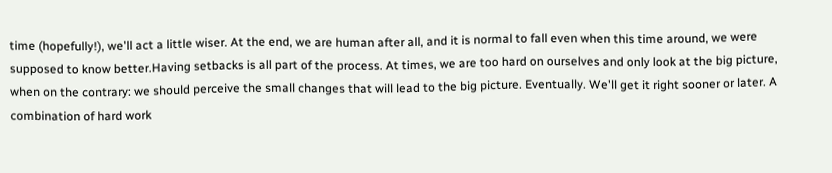time (hopefully!), we'll act a little wiser. At the end, we are human after all, and it is normal to fall even when this time around, we were supposed to know better.Having setbacks is all part of the process. At times, we are too hard on ourselves and only look at the big picture, when on the contrary: we should perceive the small changes that will lead to the big picture. Eventually. We'll get it right sooner or later. A combination of hard work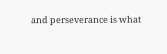and perseverance is what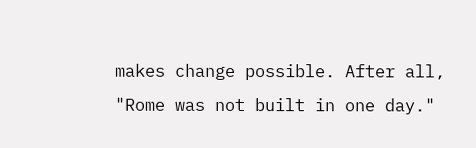makes change possible. After all, "Rome was not built in one day."